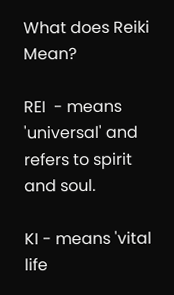What does Reiki Mean?

REI  - means 'universal' and refers to spirit and soul.

KI - means 'vital life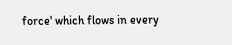force' which flows in every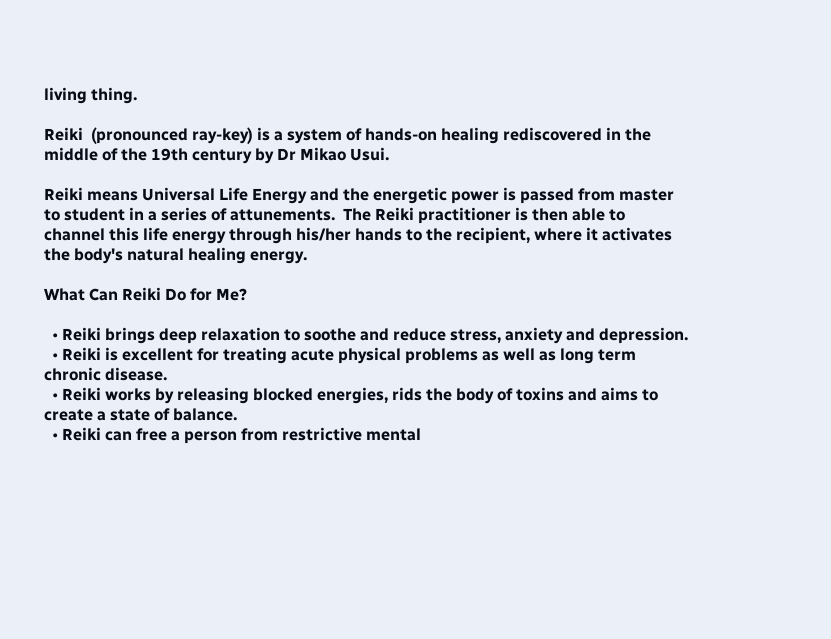living thing.

Reiki  (pronounced ray-key) is a system of hands-on healing rediscovered in the middle of the 19th century by Dr Mikao Usui.

Reiki means Universal Life Energy and the energetic power is passed from master to student in a series of attunements.  The Reiki practitioner is then able to channel this life energy through his/her hands to the recipient, where it activates the body's natural healing energy.

What Can Reiki Do for Me?

  • Reiki brings deep relaxation to soothe and reduce stress, anxiety and depression.
  • Reiki is excellent for treating acute physical problems as well as long term chronic disease.
  • Reiki works by releasing blocked energies, rids the body of toxins and aims to create a state of balance.
  • Reiki can free a person from restrictive mental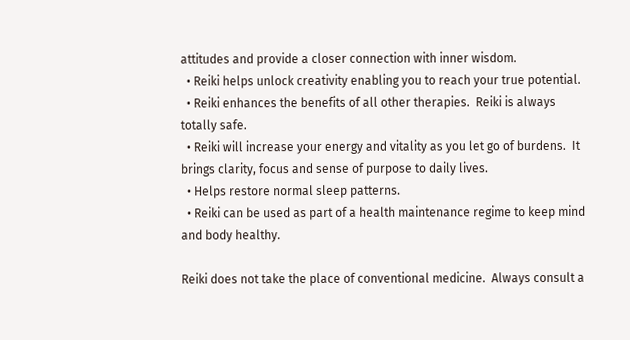attitudes and provide a closer connection with inner wisdom.
  • Reiki helps unlock creativity enabling you to reach your true potential.
  • Reiki enhances the benefits of all other therapies.  Reiki is always totally safe.
  • Reiki will increase your energy and vitality as you let go of burdens.  It brings clarity, focus and sense of purpose to daily lives.
  • Helps restore normal sleep patterns.
  • Reiki can be used as part of a health maintenance regime to keep mind and body healthy.

Reiki does not take the place of conventional medicine.  Always consult a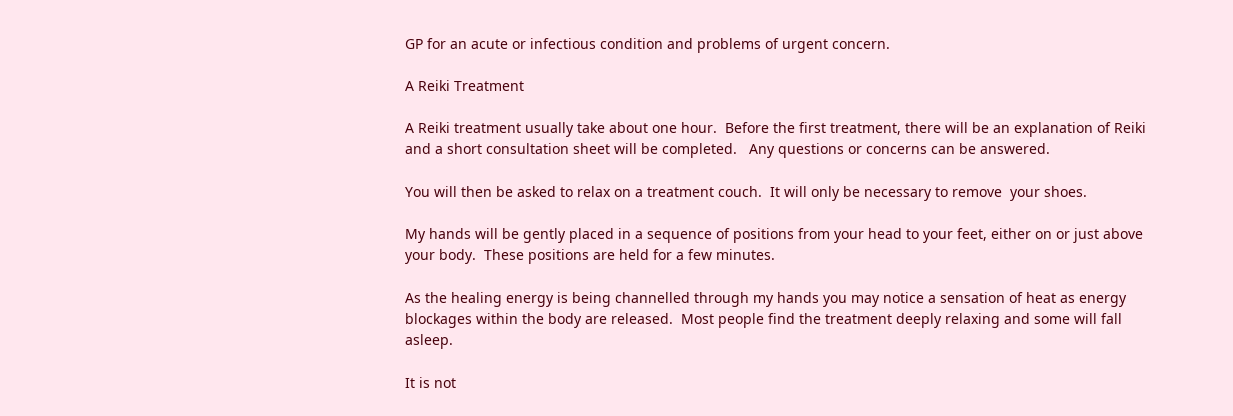GP for an acute or infectious condition and problems of urgent concern.

A Reiki Treatment

A Reiki treatment usually take about one hour.  Before the first treatment, there will be an explanation of Reiki and a short consultation sheet will be completed.   Any questions or concerns can be answered.

You will then be asked to relax on a treatment couch.  It will only be necessary to remove  your shoes.

My hands will be gently placed in a sequence of positions from your head to your feet, either on or just above your body.  These positions are held for a few minutes.

As the healing energy is being channelled through my hands you may notice a sensation of heat as energy blockages within the body are released.  Most people find the treatment deeply relaxing and some will fall asleep.

It is not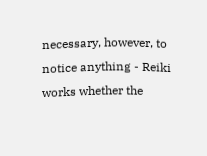necessary, however, to notice anything - Reiki works whether the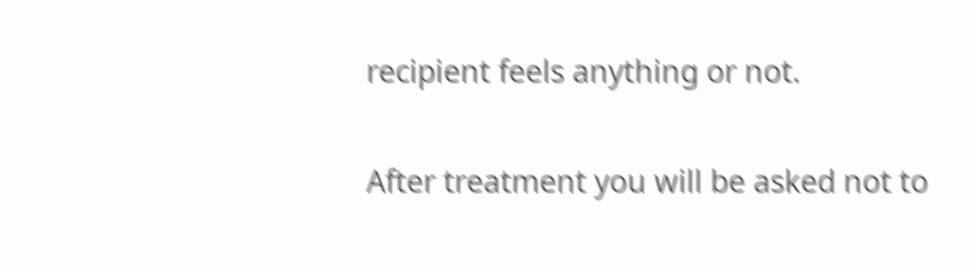recipient feels anything or not.

After treatment you will be asked not to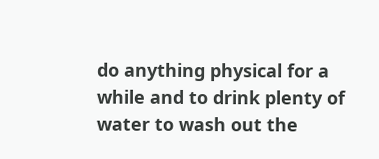do anything physical for a while and to drink plenty of water to wash out the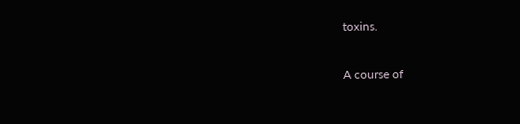toxins.

A course of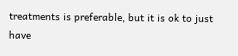treatments is preferable, but it is ok to just have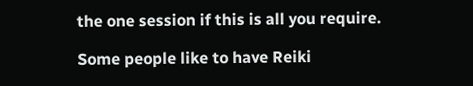the one session if this is all you require.

Some people like to have Reiki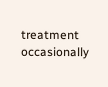treatment occasionally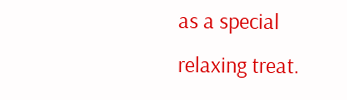as a special relaxing treat.